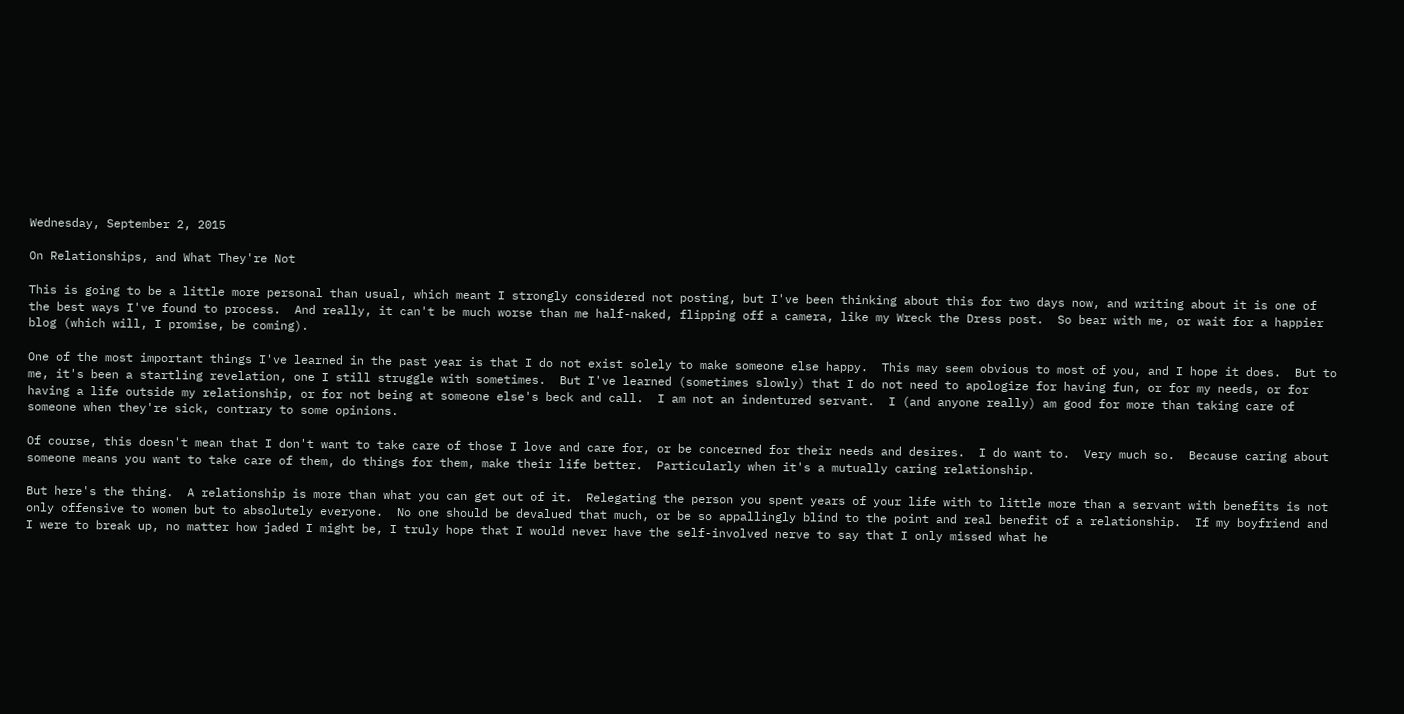Wednesday, September 2, 2015

On Relationships, and What They're Not

This is going to be a little more personal than usual, which meant I strongly considered not posting, but I've been thinking about this for two days now, and writing about it is one of the best ways I've found to process.  And really, it can't be much worse than me half-naked, flipping off a camera, like my Wreck the Dress post.  So bear with me, or wait for a happier blog (which will, I promise, be coming).

One of the most important things I've learned in the past year is that I do not exist solely to make someone else happy.  This may seem obvious to most of you, and I hope it does.  But to me, it's been a startling revelation, one I still struggle with sometimes.  But I've learned (sometimes slowly) that I do not need to apologize for having fun, or for my needs, or for having a life outside my relationship, or for not being at someone else's beck and call.  I am not an indentured servant.  I (and anyone really) am good for more than taking care of someone when they're sick, contrary to some opinions.

Of course, this doesn't mean that I don't want to take care of those I love and care for, or be concerned for their needs and desires.  I do want to.  Very much so.  Because caring about someone means you want to take care of them, do things for them, make their life better.  Particularly when it's a mutually caring relationship.

But here's the thing.  A relationship is more than what you can get out of it.  Relegating the person you spent years of your life with to little more than a servant with benefits is not only offensive to women but to absolutely everyone.  No one should be devalued that much, or be so appallingly blind to the point and real benefit of a relationship.  If my boyfriend and I were to break up, no matter how jaded I might be, I truly hope that I would never have the self-involved nerve to say that I only missed what he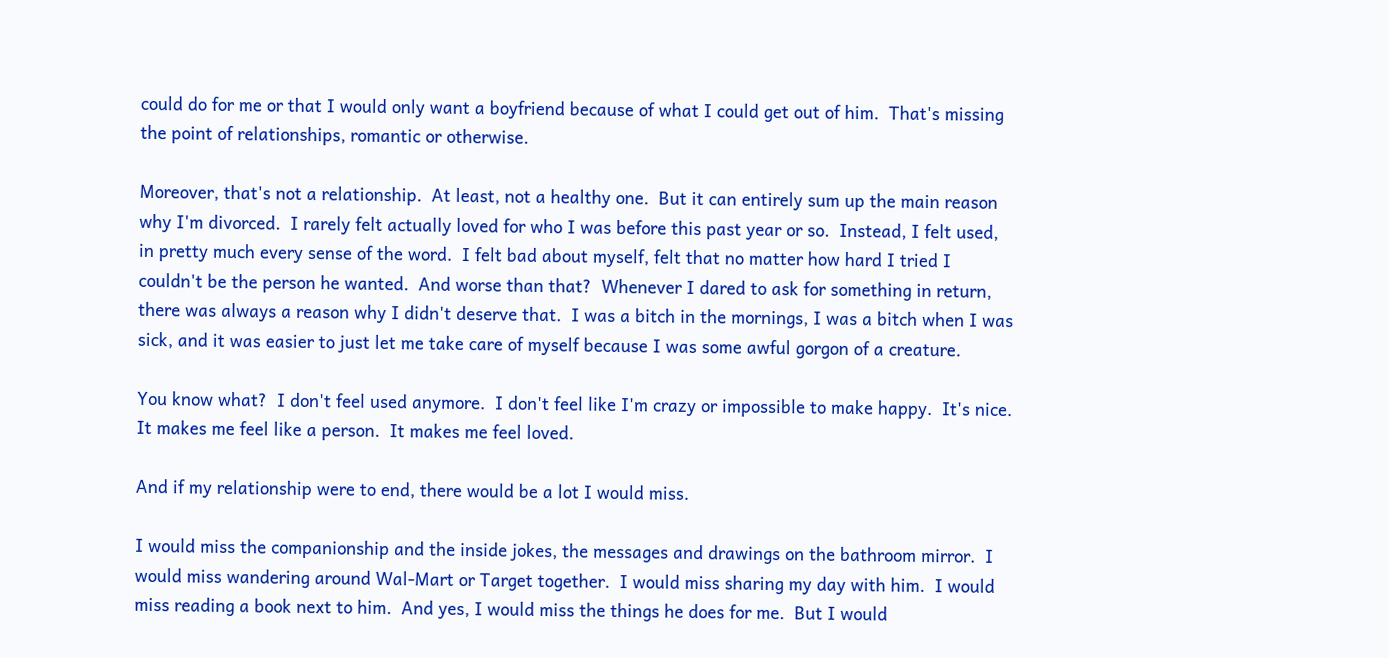could do for me or that I would only want a boyfriend because of what I could get out of him.  That's missing the point of relationships, romantic or otherwise.

Moreover, that's not a relationship.  At least, not a healthy one.  But it can entirely sum up the main reason why I'm divorced.  I rarely felt actually loved for who I was before this past year or so.  Instead, I felt used, in pretty much every sense of the word.  I felt bad about myself, felt that no matter how hard I tried I couldn't be the person he wanted.  And worse than that?  Whenever I dared to ask for something in return, there was always a reason why I didn't deserve that.  I was a bitch in the mornings, I was a bitch when I was sick, and it was easier to just let me take care of myself because I was some awful gorgon of a creature.

You know what?  I don't feel used anymore.  I don't feel like I'm crazy or impossible to make happy.  It's nice.  It makes me feel like a person.  It makes me feel loved.

And if my relationship were to end, there would be a lot I would miss.

I would miss the companionship and the inside jokes, the messages and drawings on the bathroom mirror.  I would miss wandering around Wal-Mart or Target together.  I would miss sharing my day with him.  I would miss reading a book next to him.  And yes, I would miss the things he does for me.  But I would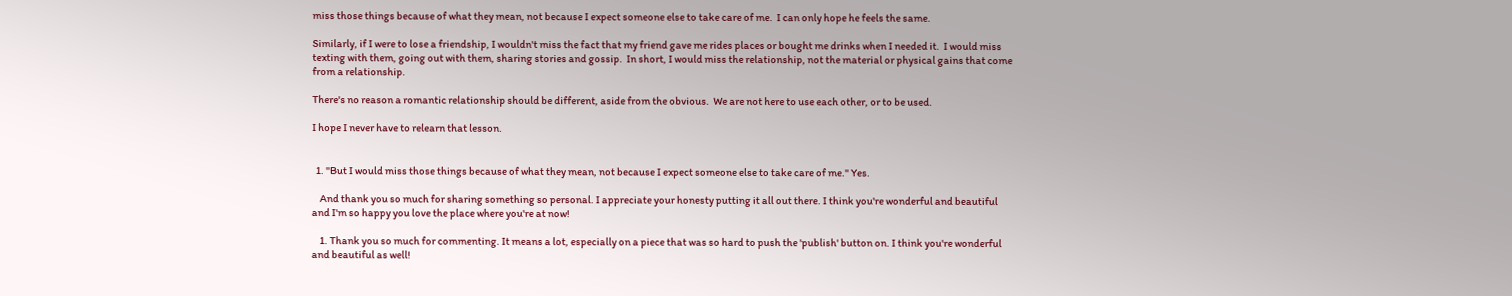miss those things because of what they mean, not because I expect someone else to take care of me.  I can only hope he feels the same.

Similarly, if I were to lose a friendship, I wouldn't miss the fact that my friend gave me rides places or bought me drinks when I needed it.  I would miss texting with them, going out with them, sharing stories and gossip.  In short, I would miss the relationship, not the material or physical gains that come from a relationship.

There's no reason a romantic relationship should be different, aside from the obvious.  We are not here to use each other, or to be used.

I hope I never have to relearn that lesson.


  1. "But I would miss those things because of what they mean, not because I expect someone else to take care of me." Yes.

    And thank you so much for sharing something so personal. I appreciate your honesty putting it all out there. I think you're wonderful and beautiful and I'm so happy you love the place where you're at now!

    1. Thank you so much for commenting. It means a lot, especially on a piece that was so hard to push the 'publish' button on. I think you're wonderful and beautiful as well!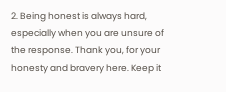2. Being honest is always hard, especially when you are unsure of the response. Thank you, for your honesty and bravery here. Keep it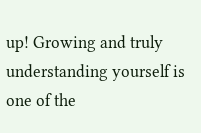up! Growing and truly understanding yourself is one of the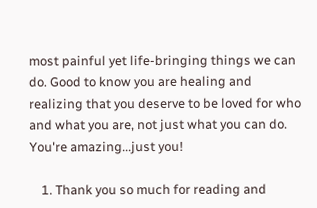most painful yet life-bringing things we can do. Good to know you are healing and realizing that you deserve to be loved for who and what you are, not just what you can do. You're amazing...just you!

    1. Thank you so much for reading and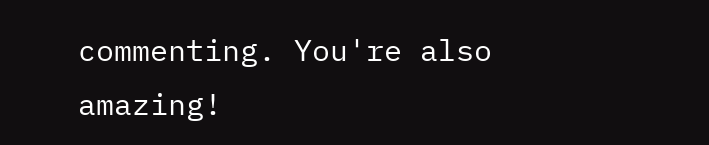commenting. You're also amazing!